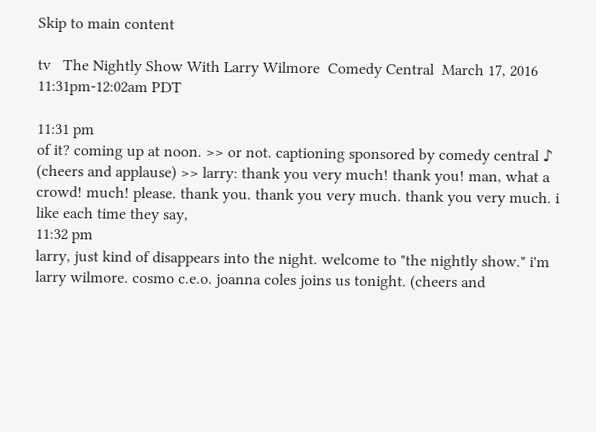Skip to main content

tv   The Nightly Show With Larry Wilmore  Comedy Central  March 17, 2016 11:31pm-12:02am PDT

11:31 pm
of it? coming up at noon. >> or not. captioning sponsored by comedy central ♪ (cheers and applause) >> larry: thank you very much! thank you! man, what a crowd! much! please. thank you. thank you very much. thank you very much. i like each time they say,
11:32 pm
larry, just kind of disappears into the night. welcome to "the nightly show." i'm larry wilmore. cosmo c.e.o. joanna coles joins us tonight. (cheers and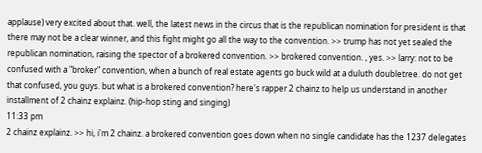applause) very excited about that. well, the latest news in the circus that is the republican nomination for president is that there may not be a clear winner, and this fight might go all the way to the convention. >> trump has not yet sealed the republican nomination, raising the spector of a brokered convention. >> brokered convention. , yes. >> larry: not to be confused with a "broker" convention, when a bunch of real estate agents go buck wild at a duluth doubletree. do not get that confused, you guys. but what is a brokered convention? here's rapper 2 chainz to help us understand in another installment of 2 chainz explainz. (hip-hop sting and singing)
11:33 pm
2 chainz explainz. >> hi, i'm 2 chainz. a brokered convention goes down when no single candidate has the 1237 delegates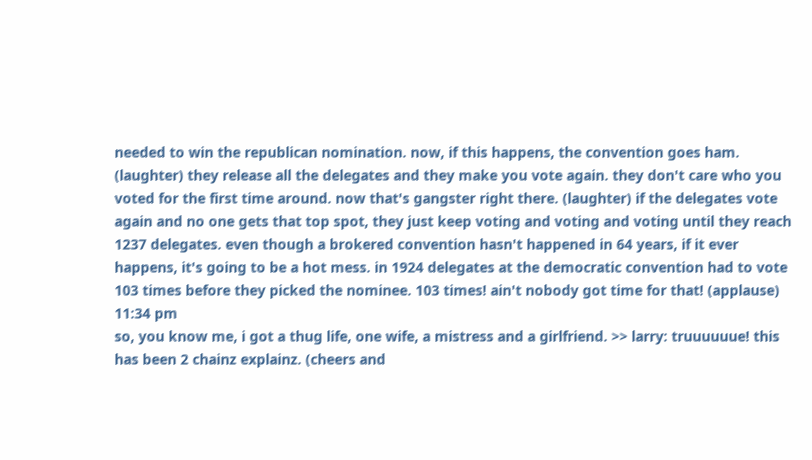needed to win the republican nomination. now, if this happens, the convention goes ham. (laughter) they release all the delegates and they make you vote again. they don't care who you voted for the first time around. now that's gangster right there. (laughter) if the delegates vote again and no one gets that top spot, they just keep voting and voting and voting until they reach 1237 delegates. even though a brokered convention hasn't happened in 64 years, if it ever happens, it's going to be a hot mess. in 1924 delegates at the democratic convention had to vote 103 times before they picked the nominee. 103 times! ain't nobody got time for that! (applause)
11:34 pm
so, you know me, i got a thug life, one wife, a mistress and a girlfriend. >> larry: truuuuuue! this has been 2 chainz explainz. (cheers and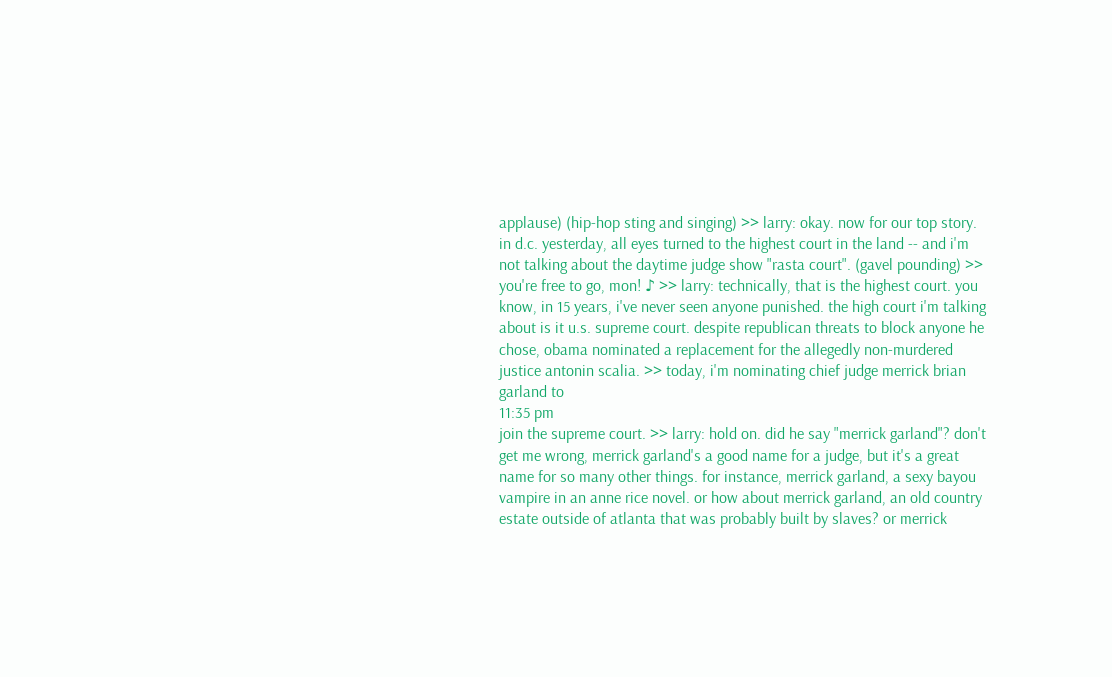applause) (hip-hop sting and singing) >> larry: okay. now for our top story. in d.c. yesterday, all eyes turned to the highest court in the land -- and i'm not talking about the daytime judge show "rasta court". (gavel pounding) >> you're free to go, mon! ♪ >> larry: technically, that is the highest court. you know, in 15 years, i've never seen anyone punished. the high court i'm talking about is it u.s. supreme court. despite republican threats to block anyone he chose, obama nominated a replacement for the allegedly non-murdered justice antonin scalia. >> today, i'm nominating chief judge merrick brian garland to
11:35 pm
join the supreme court. >> larry: hold on. did he say "merrick garland"? don't get me wrong, merrick garland's a good name for a judge, but it's a great name for so many other things. for instance, merrick garland, a sexy bayou vampire in an anne rice novel. or how about merrick garland, an old country estate outside of atlanta that was probably built by slaves? or merrick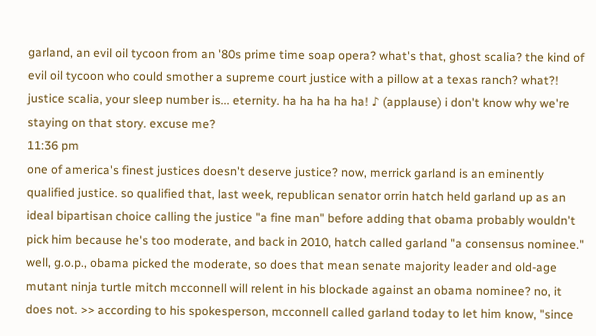garland, an evil oil tycoon from an '80s prime time soap opera? what's that, ghost scalia? the kind of evil oil tycoon who could smother a supreme court justice with a pillow at a texas ranch? what?! justice scalia, your sleep number is... eternity. ha ha ha ha ha! ♪ (applause) i don't know why we're staying on that story. excuse me?
11:36 pm
one of america's finest justices doesn't deserve justice? now, merrick garland is an eminently qualified justice. so qualified that, last week, republican senator orrin hatch held garland up as an ideal bipartisan choice calling the justice "a fine man" before adding that obama probably wouldn't pick him because he's too moderate, and back in 2010, hatch called garland "a consensus nominee." well, g.o.p., obama picked the moderate, so does that mean senate majority leader and old-age mutant ninja turtle mitch mcconnell will relent in his blockade against an obama nominee? no, it does not. >> according to his spokesperson, mcconnell called garland today to let him know, "since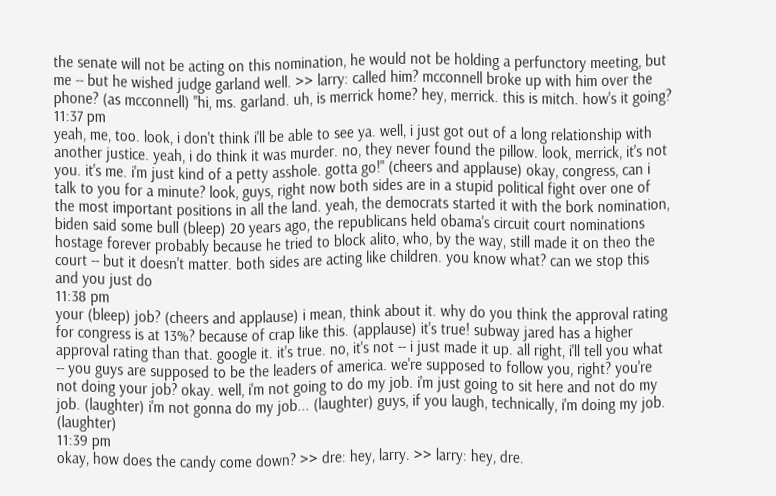the senate will not be acting on this nomination, he would not be holding a perfunctory meeting, but me -- but he wished judge garland well. >> larry: called him? mcconnell broke up with him over the phone? (as mcconnell) "hi, ms. garland. uh, is merrick home? hey, merrick. this is mitch. how's it going?
11:37 pm
yeah, me, too. look, i don't think i'll be able to see ya. well, i just got out of a long relationship with another justice. yeah, i do think it was murder. no, they never found the pillow. look, merrick, it's not you. it's me. i'm just kind of a petty asshole. gotta go!" (cheers and applause) okay, congress, can i talk to you for a minute? look, guys, right now both sides are in a stupid political fight over one of the most important positions in all the land. yeah, the democrats started it with the bork nomination, biden said some bull (bleep) 20 years ago, the republicans held obama's circuit court nominations hostage forever probably because he tried to block alito, who, by the way, still made it on theo the court -- but it doesn't matter. both sides are acting like children. you know what? can we stop this and you just do
11:38 pm
your (bleep) job? (cheers and applause) i mean, think about it. why do you think the approval rating for congress is at 13%? because of crap like this. (applause) it's true! subway jared has a higher approval rating than that. google it. it's true. no, it's not -- i just made it up. all right, i'll tell you what -- you guys are supposed to be the leaders of america. we're supposed to follow you, right? you're not doing your job? okay. well, i'm not going to do my job. i'm just going to sit here and not do my job. (laughter) i'm not gonna do my job... (laughter) guys, if you laugh, technically, i'm doing my job. (laughter)
11:39 pm
okay, how does the candy come down? >> dre: hey, larry. >> larry: hey, dre.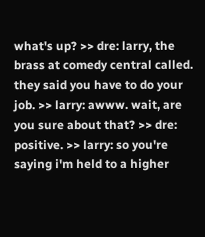what's up? >> dre: larry, the brass at comedy central called. they said you have to do your job. >> larry: awww. wait, are you sure about that? >> dre: positive. >> larry: so you're saying i'm held to a higher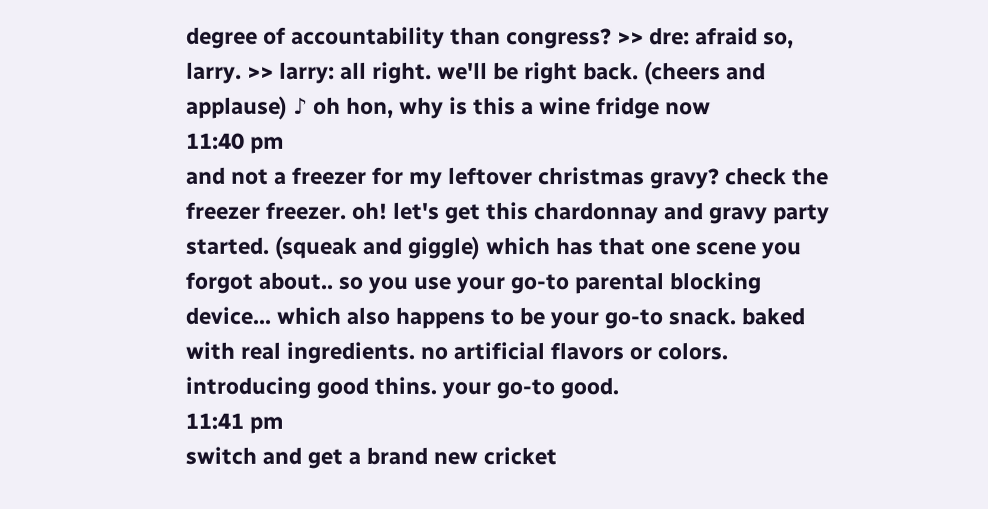degree of accountability than congress? >> dre: afraid so, larry. >> larry: all right. we'll be right back. (cheers and applause) ♪ oh hon, why is this a wine fridge now
11:40 pm
and not a freezer for my leftover christmas gravy? check the freezer freezer. oh! let's get this chardonnay and gravy party started. (squeak and giggle) which has that one scene you forgot about.. so you use your go-to parental blocking device... which also happens to be your go-to snack. baked with real ingredients. no artificial flavors or colors. introducing good thins. your go-to good.
11:41 pm
switch and get a brand new cricket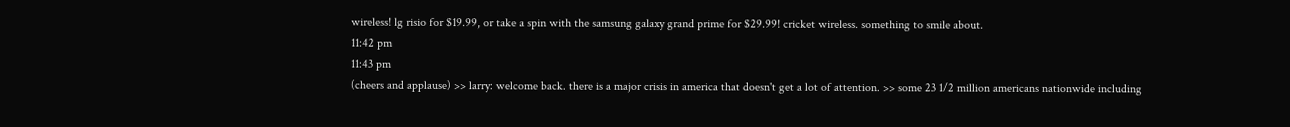wireless! lg risio for $19.99, or take a spin with the samsung galaxy grand prime for $29.99! cricket wireless. something to smile about.
11:42 pm
11:43 pm
(cheers and applause) >> larry: welcome back. there is a major crisis in america that doesn't get a lot of attention. >> some 23 1/2 million americans nationwide including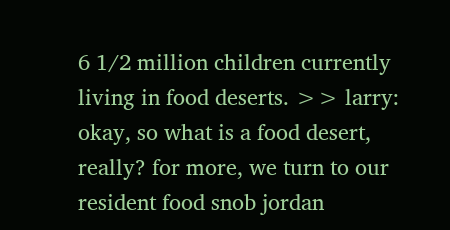6 1/2 million children currently living in food deserts. >> larry: okay, so what is a food desert, really? for more, we turn to our resident food snob jordan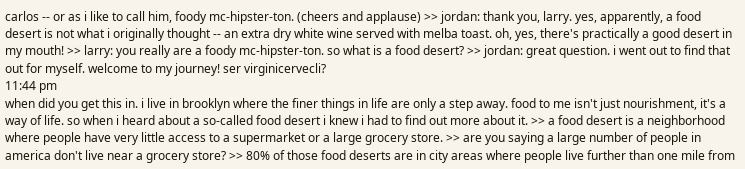carlos -- or as i like to call him, foody mc-hipster-ton. (cheers and applause) >> jordan: thank you, larry. yes, apparently, a food desert is not what i originally thought -- an extra dry white wine served with melba toast. oh, yes, there's practically a good desert in my mouth! >> larry: you really are a foody mc-hipster-ton. so what is a food desert? >> jordan: great question. i went out to find that out for myself. welcome to my journey! ser virginicervecli?
11:44 pm
when did you get this in. i live in brooklyn where the finer things in life are only a step away. food to me isn't just nourishment, it's a way of life. so when i heard about a so-called food desert i knew i had to find out more about it. >> a food desert is a neighborhood where people have very little access to a supermarket or a large grocery store. >> are you saying a large number of people in america don't live near a grocery store? >> 80% of those food deserts are in city areas where people live further than one mile from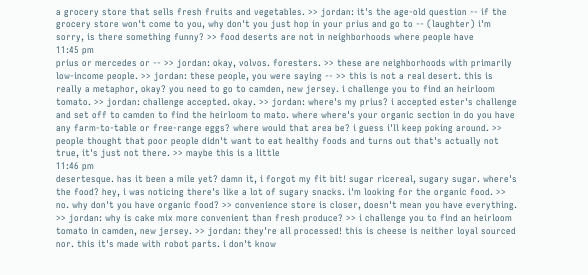a grocery store that sells fresh fruits and vegetables. >> jordan: it's the age-old question -- if the grocery store won't come to you, why don't you just hop in your prius and go to -- (laughter) i'm sorry, is there something funny? >> food deserts are not in neighborhoods where people have
11:45 pm
prius or mercedes or -- >> jordan: okay, volvos. foresters. >> these are neighborhoods with primarily low-income people. >> jordan: these people, you were saying -- >> this is not a real desert. this is really a metaphor, okay? you need to go to camden, new jersey. i challenge you to find an heirloom tomato. >> jordan: challenge accepted. okay. >> jordan: where's my prius? i accepted ester's challenge and set off to camden to find the heirloom to mato. where where's your organic section in do you have any farm-to-table or free-range eggs? where would that area be? i guess i'll keep poking around. >> people thought that poor people didn't want to eat healthy foods and turns out that's actually not true, it's just not there. >> maybe this is a little
11:46 pm
desertesque. has it been a mile yet? damn it, i forgot my fit bit! sugar ricereal, sugary sugar. where's the food? hey, i was noticing there's like a lot of sugary snacks. i'm looking for the organic food. >> no. why don't you have organic food? >> convenience store is closer, doesn't mean you have everything. >> jordan: why is cake mix more convenient than fresh produce? >> i challenge you to find an heirloom tomato in camden, new jersey. >> jordan: they're all processed! this is cheese is neither loyal sourced nor. this it's made with robot parts. i don't know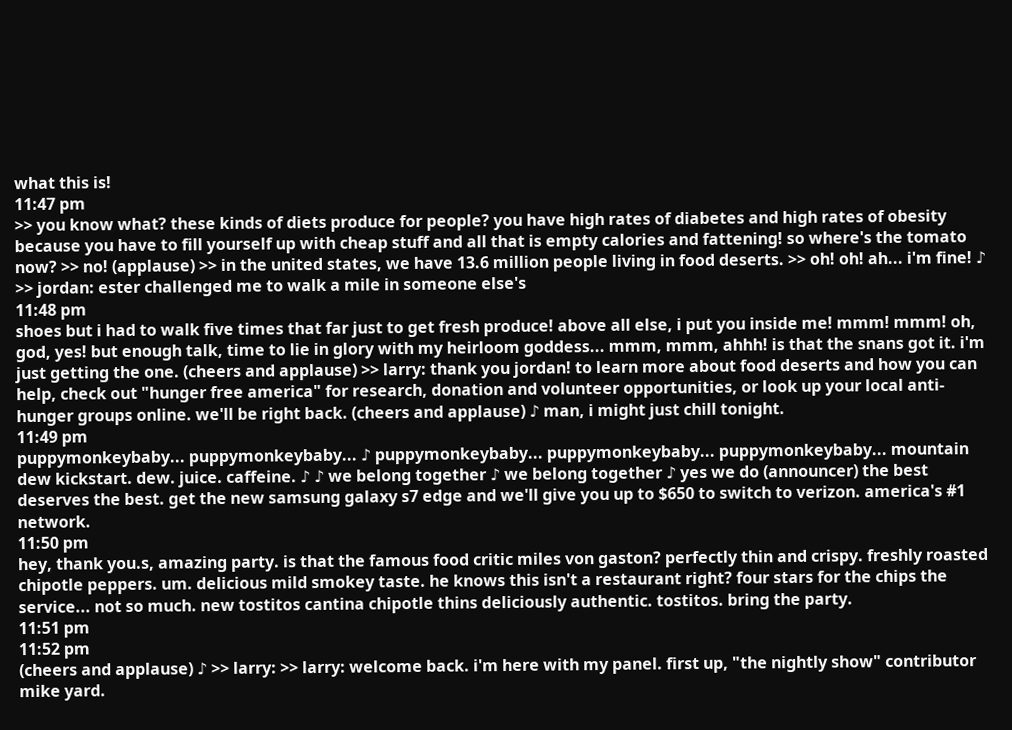what this is!
11:47 pm
>> you know what? these kinds of diets produce for people? you have high rates of diabetes and high rates of obesity because you have to fill yourself up with cheap stuff and all that is empty calories and fattening! so where's the tomato now? >> no! (applause) >> in the united states, we have 13.6 million people living in food deserts. >> oh! oh! ah... i'm fine! ♪ >> jordan: ester challenged me to walk a mile in someone else's
11:48 pm
shoes but i had to walk five times that far just to get fresh produce! above all else, i put you inside me! mmm! mmm! oh, god, yes! but enough talk, time to lie in glory with my heirloom goddess... mmm, mmm, ahhh! is that the snans got it. i'm just getting the one. (cheers and applause) >> larry: thank you jordan! to learn more about food deserts and how you can help, check out "hunger free america" for research, donation and volunteer opportunities, or look up your local anti-hunger groups online. we'll be right back. (cheers and applause) ♪ man, i might just chill tonight.
11:49 pm
puppymonkeybaby... puppymonkeybaby... ♪ puppymonkeybaby... puppymonkeybaby... puppymonkeybaby... mountain dew kickstart. dew. juice. caffeine. ♪ ♪ we belong together ♪ we belong together ♪ yes we do (announcer) the best deserves the best. get the new samsung galaxy s7 edge and we'll give you up to $650 to switch to verizon. america's #1 network.
11:50 pm
hey, thank you.s, amazing party. is that the famous food critic miles von gaston? perfectly thin and crispy. freshly roasted chipotle peppers. um. delicious mild smokey taste. he knows this isn't a restaurant right? four stars for the chips the service... not so much. new tostitos cantina chipotle thins deliciously authentic. tostitos. bring the party.
11:51 pm
11:52 pm
(cheers and applause) ♪ >> larry: >> larry: welcome back. i'm here with my panel. first up, "the nightly show" contributor mike yard.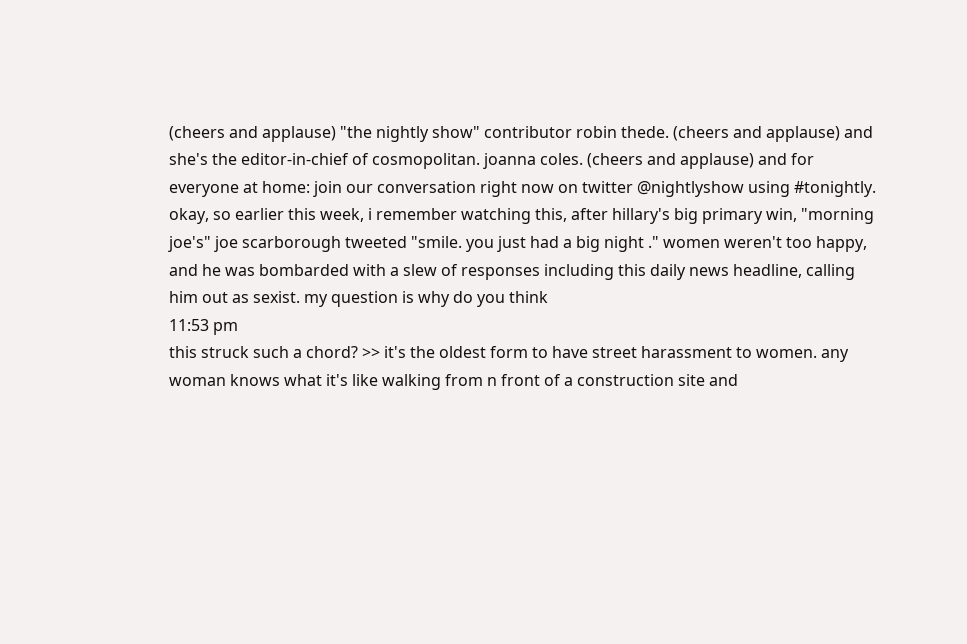(cheers and applause) "the nightly show" contributor robin thede. (cheers and applause) and she's the editor-in-chief of cosmopolitan. joanna coles. (cheers and applause) and for everyone at home: join our conversation right now on twitter @nightlyshow using #tonightly. okay, so earlier this week, i remember watching this, after hillary's big primary win, "morning joe's" joe scarborough tweeted "smile. you just had a big night ." women weren't too happy, and he was bombarded with a slew of responses including this daily news headline, calling him out as sexist. my question is why do you think
11:53 pm
this struck such a chord? >> it's the oldest form to have street harassment to women. any woman knows what it's like walking from n front of a construction site and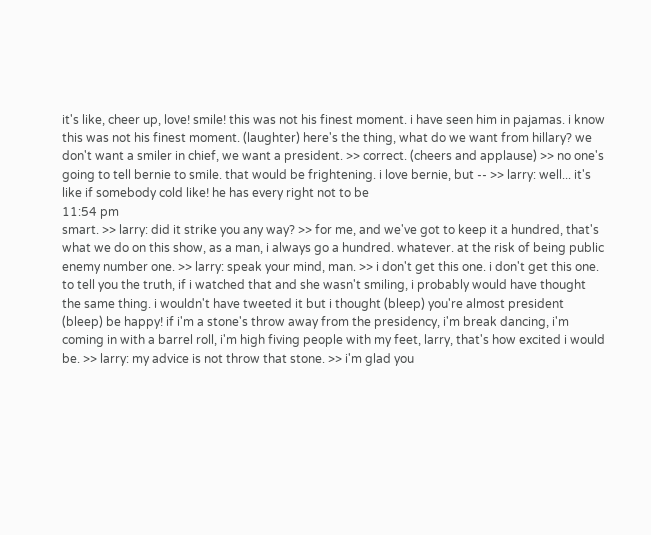it's like, cheer up, love! smile! this was not his finest moment. i have seen him in pajamas. i know this was not his finest moment. (laughter) here's the thing, what do we want from hillary? we don't want a smiler in chief, we want a president. >> correct. (cheers and applause) >> no one's going to tell bernie to smile. that would be frightening. i love bernie, but -- >> larry: well... it's like if somebody cold like! he has every right not to be
11:54 pm
smart. >> larry: did it strike you any way? >> for me, and we've got to keep it a hundred, that's what we do on this show, as a man, i always go a hundred. whatever. at the risk of being public enemy number one. >> larry: speak your mind, man. >> i don't get this one. i don't get this one. to tell you the truth, if i watched that and she wasn't smiling, i probably would have thought the same thing. i wouldn't have tweeted it but i thought (bleep) you're almost president (bleep) be happy! if i'm a stone's throw away from the presidency, i'm break dancing, i'm coming in with a barrel roll, i'm high fiving people with my feet, larry, that's how excited i would be. >> larry: my advice is not throw that stone. >> i'm glad you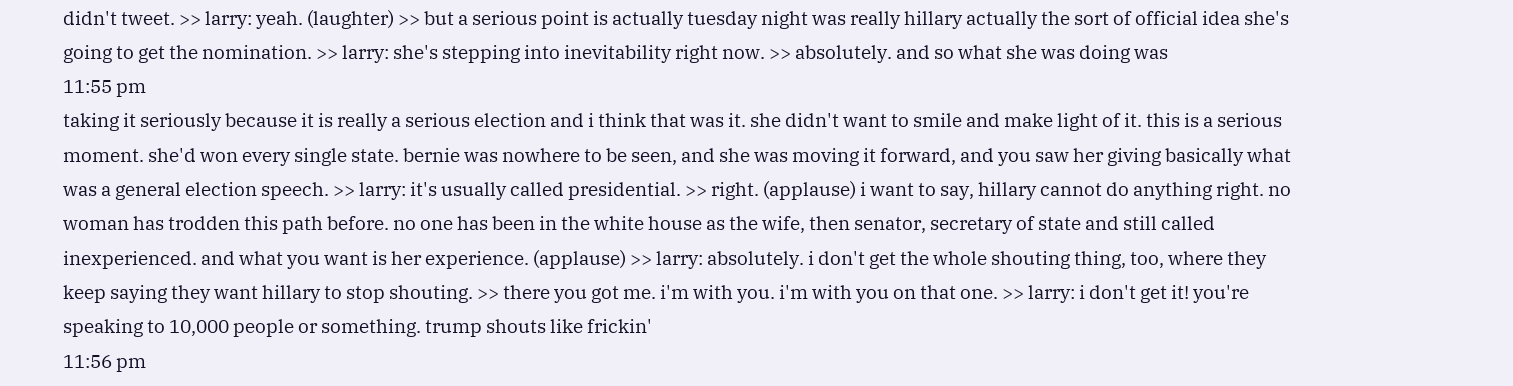didn't tweet. >> larry: yeah. (laughter) >> but a serious point is actually tuesday night was really hillary actually the sort of official idea she's going to get the nomination. >> larry: she's stepping into inevitability right now. >> absolutely. and so what she was doing was
11:55 pm
taking it seriously because it is really a serious election and i think that was it. she didn't want to smile and make light of it. this is a serious moment. she'd won every single state. bernie was nowhere to be seen, and she was moving it forward, and you saw her giving basically what was a general election speech. >> larry: it's usually called presidential. >> right. (applause) i want to say, hillary cannot do anything right. no woman has trodden this path before. no one has been in the white house as the wife, then senator, secretary of state and still called inexperienced. and what you want is her experience. (applause) >> larry: absolutely. i don't get the whole shouting thing, too, where they keep saying they want hillary to stop shouting. >> there you got me. i'm with you. i'm with you on that one. >> larry: i don't get it! you're speaking to 10,000 people or something. trump shouts like frickin'
11:56 pm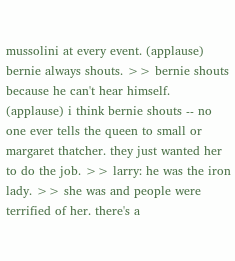mussolini at every event. (applause) bernie always shouts. >> bernie shouts because he can't hear himself. (applause) i think bernie shouts -- no one ever tells the queen to small or margaret thatcher. they just wanted her to do the job. >> larry: he was the iron lady. >> she was and people were terrified of her. there's a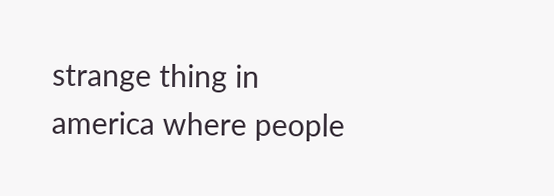strange thing in america where people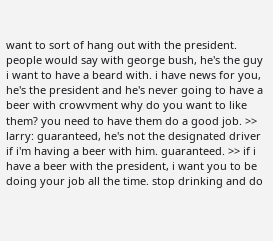want to sort of hang out with the president. people would say with george bush, he's the guy i want to have a beard with. i have news for you, he's the president and he's never going to have a beer with crowvment why do you want to like them? you need to have them do a good job. >> larry: guaranteed, he's not the designated driver if i'm having a beer with him. guaranteed. >> if i have a beer with the president, i want you to be doing your job all the time. stop drinking and do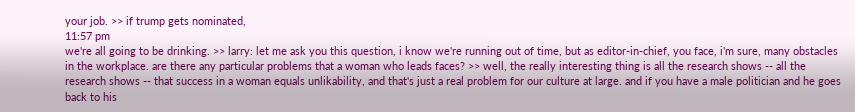your job. >> if trump gets nominated,
11:57 pm
we're all going to be drinking. >> larry: let me ask you this question, i know we're running out of time, but as editor-in-chief, you face, i'm sure, many obstacles in the workplace. are there any particular problems that a woman who leads faces? >> well, the really interesting thing is all the research shows -- all the research shows -- that success in a woman equals unlikability, and that's just a real problem for our culture at large. and if you have a male politician and he goes back to his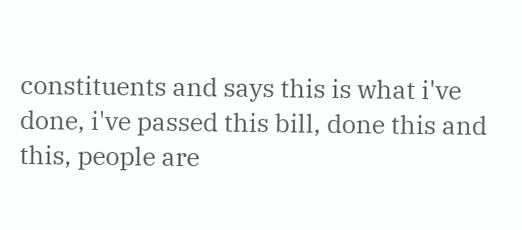constituents and says this is what i've done, i've passed this bill, done this and this, people are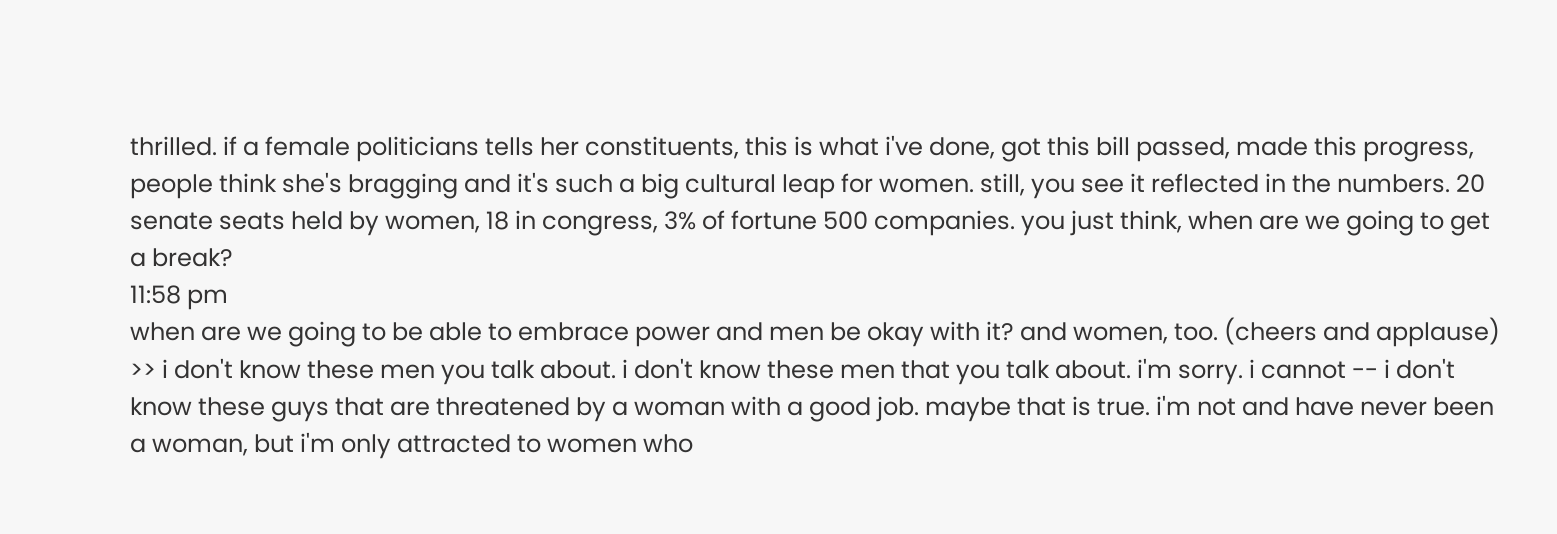thrilled. if a female politicians tells her constituents, this is what i've done, got this bill passed, made this progress, people think she's bragging and it's such a big cultural leap for women. still, you see it reflected in the numbers. 20 senate seats held by women, 18 in congress, 3% of fortune 500 companies. you just think, when are we going to get a break?
11:58 pm
when are we going to be able to embrace power and men be okay with it? and women, too. (cheers and applause) >> i don't know these men you talk about. i don't know these men that you talk about. i'm sorry. i cannot -- i don't know these guys that are threatened by a woman with a good job. maybe that is true. i'm not and have never been a woman, but i'm only attracted to women who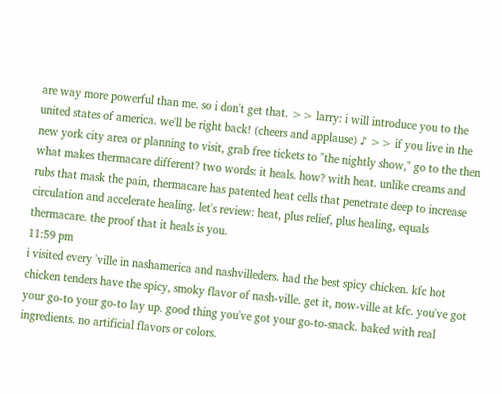are way more powerful than me. so i don't get that. >> larry: i will introduce you to the united states of america. we'll be right back! (cheers and applause) ♪ >> if you live in the new york city area or planning to visit, grab free tickets to "the nightly show," go to the then what makes thermacare different? two words: it heals. how? with heat. unlike creams and rubs that mask the pain, thermacare has patented heat cells that penetrate deep to increase circulation and accelerate healing. let's review: heat, plus relief, plus healing, equals thermacare. the proof that it heals is you.
11:59 pm
i visited every 'ville in nashamerica and nashvilleders. had the best spicy chicken. kfc hot chicken tenders have the spicy, smoky flavor of nash-ville. get it, now-ville at kfc. you've got your go-to your go-to lay up. good thing you've got your go-to-snack. baked with real ingredients. no artificial flavors or colors.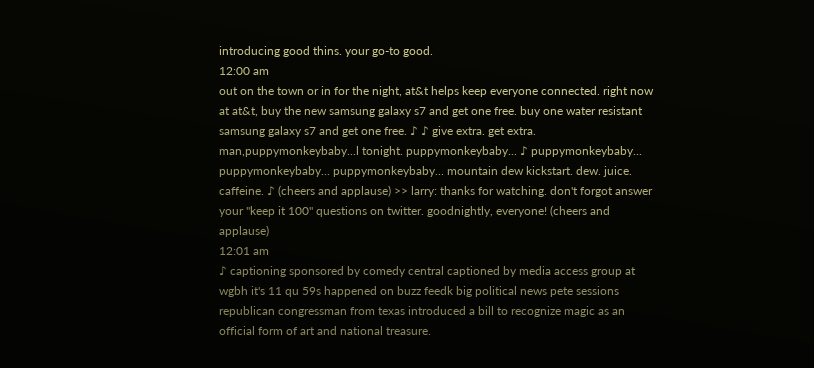introducing good thins. your go-to good.
12:00 am
out on the town or in for the night, at&t helps keep everyone connected. right now at at&t, buy the new samsung galaxy s7 and get one free. buy one water resistant samsung galaxy s7 and get one free. ♪ ♪ give extra. get extra. man,puppymonkeybaby...l tonight. puppymonkeybaby... ♪ puppymonkeybaby... puppymonkeybaby... puppymonkeybaby... mountain dew kickstart. dew. juice. caffeine. ♪ (cheers and applause) >> larry: thanks for watching. don't forgot answer your "keep it 100" questions on twitter. goodnightly, everyone! (cheers and applause)
12:01 am
♪ captioning sponsored by comedy central captioned by media access group at wgbh it's 11 qu 59s happened on buzz feedk big political news pete sessions republican congressman from texas introduced a bill to recognize magic as an official form of art and national treasure.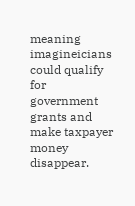meaning imagineicians could qualify for government grants and make taxpayer money disappear.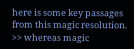here is some key passages from this magic resolution. >> whereas magic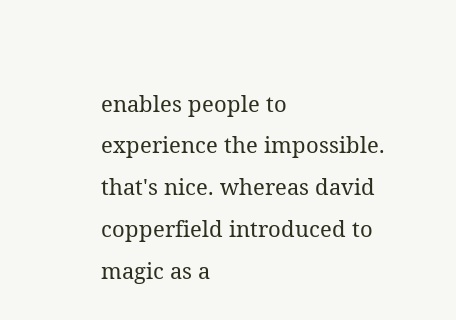enables people to experience the impossible. that's nice. whereas david copperfield introduced to magic as a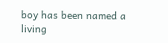boy has been named a living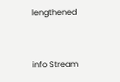lengthened


info Stream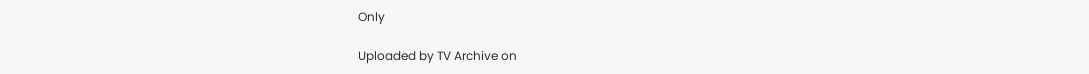Only

Uploaded by TV Archive on